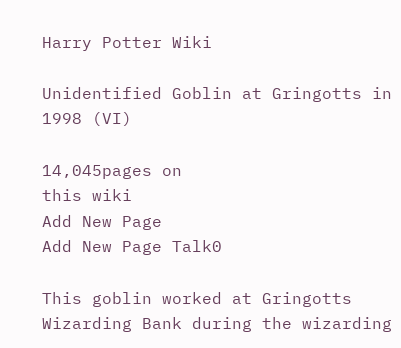Harry Potter Wiki

Unidentified Goblin at Gringotts in 1998 (VI)

14,045pages on
this wiki
Add New Page
Add New Page Talk0

This goblin worked at Gringotts Wizarding Bank during the wizarding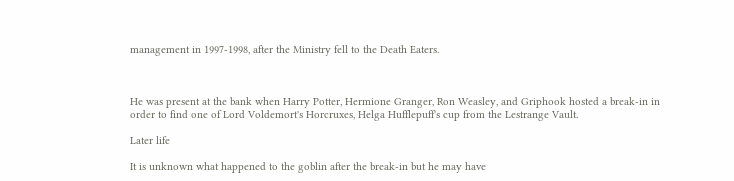management in 1997-1998, after the Ministry fell to the Death Eaters.



He was present at the bank when Harry Potter, Hermione Granger, Ron Weasley, and Griphook hosted a break-in in order to find one of Lord Voldemort's Horcruxes, Helga Hufflepuff's cup from the Lestrange Vault.

Later life

It is unknown what happened to the goblin after the break-in but he may have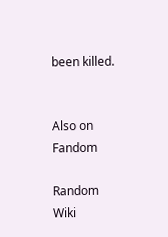been killed.


Also on Fandom

Random Wiki